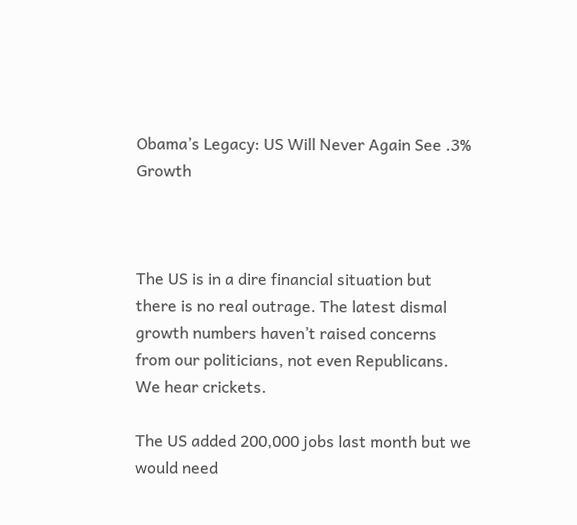Obama’s Legacy: US Will Never Again See .3% Growth



The US is in a dire financial situation but there is no real outrage. The latest dismal growth numbers haven’t raised concerns from our politicians, not even Republicans. We hear crickets.

The US added 200,000 jobs last month but we would need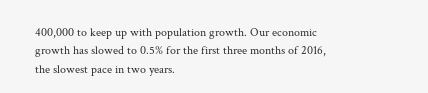400,000 to keep up with population growth. Our economic growth has slowed to 0.5% for the first three months of 2016, the slowest pace in two years.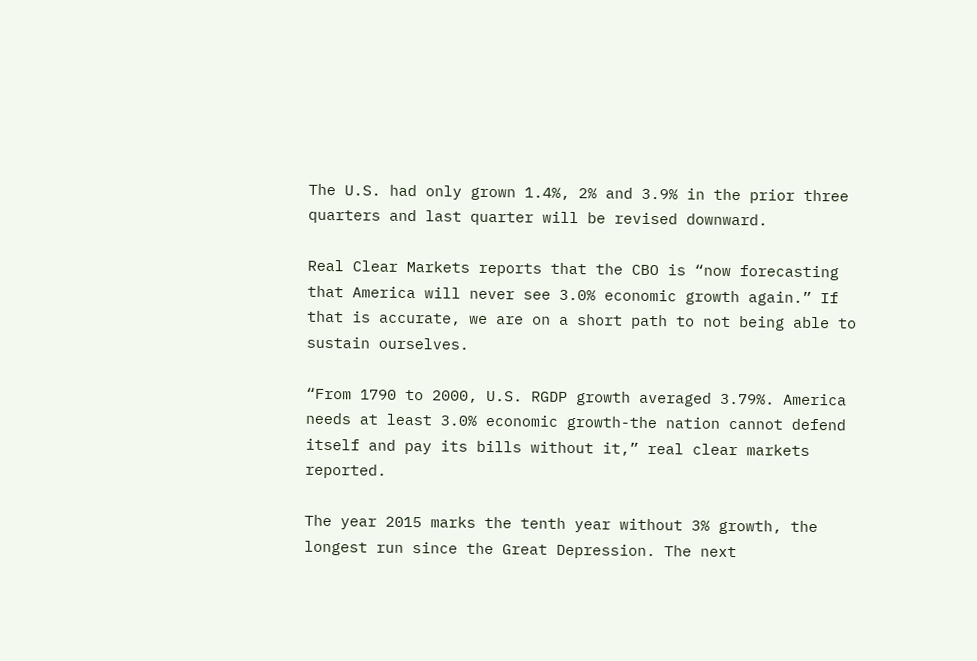The U.S. had only grown 1.4%, 2% and 3.9% in the prior three quarters and last quarter will be revised downward.

Real Clear Markets reports that the CBO is “now forecasting that America will never see 3.0% economic growth again.” If that is accurate, we are on a short path to not being able to sustain ourselves.

“From 1790 to 2000, U.S. RGDP growth averaged 3.79%. America needs at least 3.0% economic growth-the nation cannot defend itself and pay its bills without it,” real clear markets reported.

The year 2015 marks the tenth year without 3% growth, the longest run since the Great Depression. The next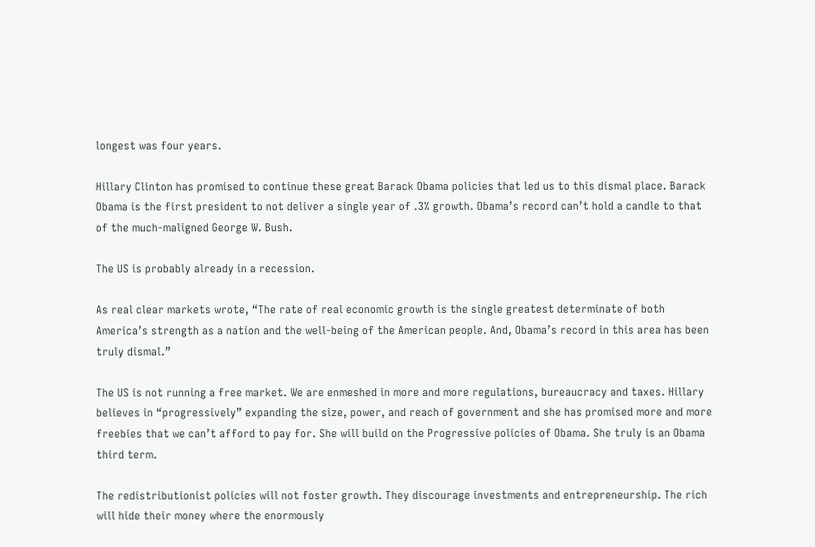longest was four years.

Hillary Clinton has promised to continue these great Barack Obama policies that led us to this dismal place. Barack Obama is the first president to not deliver a single year of .3% growth. Obama’s record can’t hold a candle to that of the much-maligned George W. Bush.

The US is probably already in a recession.

As real clear markets wrote, “The rate of real economic growth is the single greatest determinate of both America’s strength as a nation and the well-being of the American people. And, Obama’s record in this area has been truly dismal.”

The US is not running a free market. We are enmeshed in more and more regulations, bureaucracy and taxes. Hillary believes in “progressively” expanding the size, power, and reach of government and she has promised more and more freebies that we can’t afford to pay for. She will build on the Progressive policies of Obama. She truly is an Obama third term.

The redistributionist policies will not foster growth. They discourage investments and entrepreneurship. The rich will hide their money where the enormously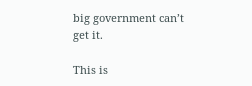big government can’t get it.

This is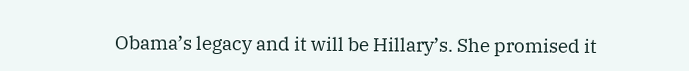Obama’s legacy and it will be Hillary’s. She promised it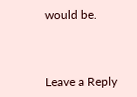would be.



Leave a Reply